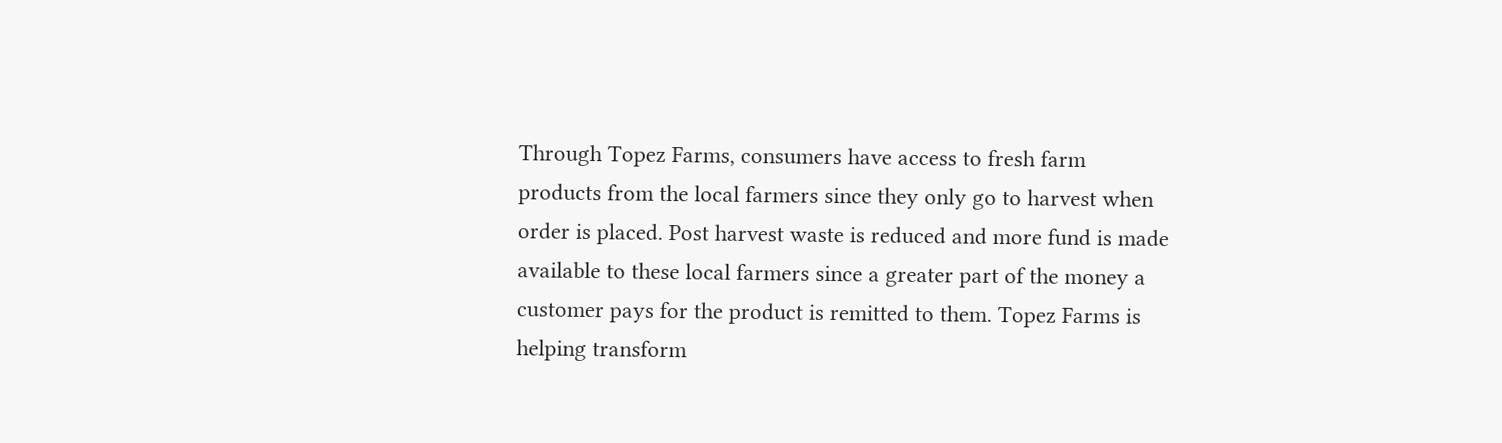Through Topez Farms, consumers have access to fresh farm products from the local farmers since they only go to harvest when order is placed. Post harvest waste is reduced and more fund is made available to these local farmers since a greater part of the money a customer pays for the product is remitted to them. Topez Farms is helping transform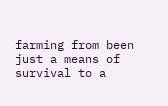farming from been just a means of survival to a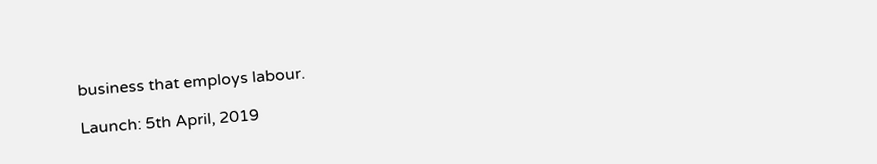business that employs labour.

Launch: 5th April, 2019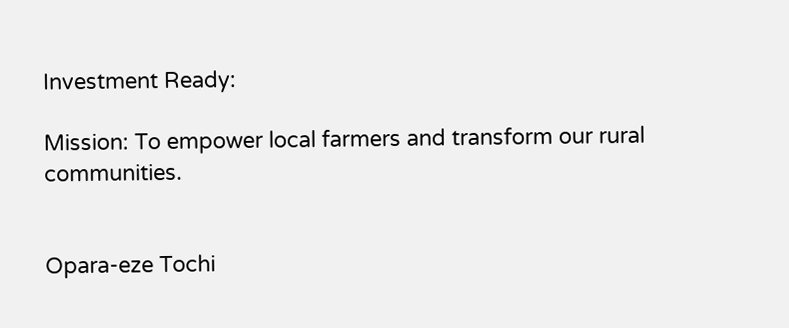Investment Ready:

Mission: To empower local farmers and transform our rural communities.


Opara-eze Tochi